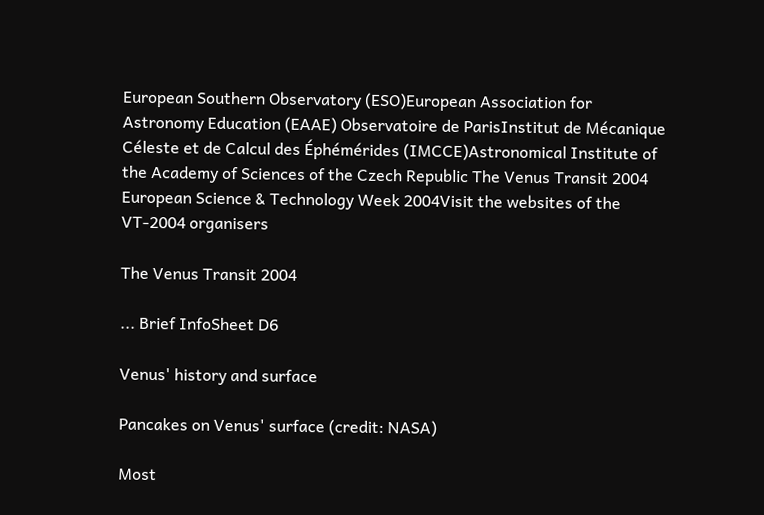European Southern Observatory (ESO)European Association for Astronomy Education (EAAE) Observatoire de ParisInstitut de Mécanique Céleste et de Calcul des Éphémérides (IMCCE)Astronomical Institute of the Academy of Sciences of the Czech Republic The Venus Transit 2004 European Science & Technology Week 2004Visit the websites of the VT-2004 organisers

The Venus Transit 2004

... Brief InfoSheet D6

Venus' history and surface

Pancakes on Venus' surface (credit: NASA)

Most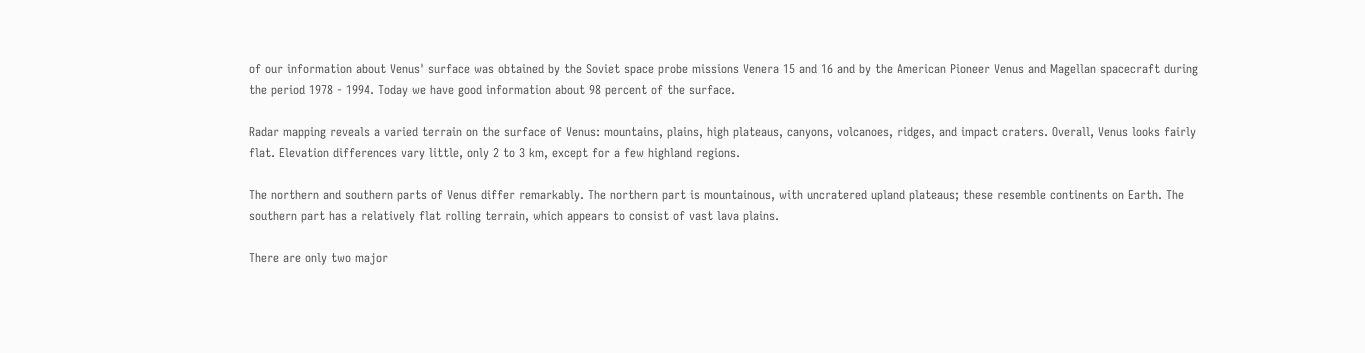of our information about Venus' surface was obtained by the Soviet space probe missions Venera 15 and 16 and by the American Pioneer Venus and Magellan spacecraft during the period 1978 - 1994. Today we have good information about 98 percent of the surface.

Radar mapping reveals a varied terrain on the surface of Venus: mountains, plains, high plateaus, canyons, volcanoes, ridges, and impact craters. Overall, Venus looks fairly flat. Elevation differences vary little, only 2 to 3 km, except for a few highland regions.

The northern and southern parts of Venus differ remarkably. The northern part is mountainous, with uncratered upland plateaus; these resemble continents on Earth. The southern part has a relatively flat rolling terrain, which appears to consist of vast lava plains.

There are only two major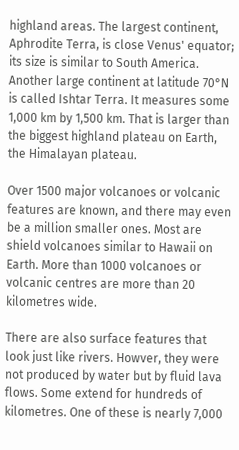highland areas. The largest continent, Aphrodite Terra, is close Venus' equator; its size is similar to South America. Another large continent at latitude 70°N is called Ishtar Terra. It measures some 1,000 km by 1,500 km. That is larger than the biggest highland plateau on Earth, the Himalayan plateau.

Over 1500 major volcanoes or volcanic features are known, and there may even be a million smaller ones. Most are shield volcanoes similar to Hawaii on Earth. More than 1000 volcanoes or volcanic centres are more than 20 kilometres wide.

There are also surface features that look just like rivers. Howver, they were not produced by water but by fluid lava flows. Some extend for hundreds of kilometres. One of these is nearly 7,000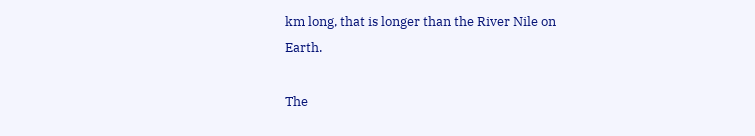km long, that is longer than the River Nile on Earth.

The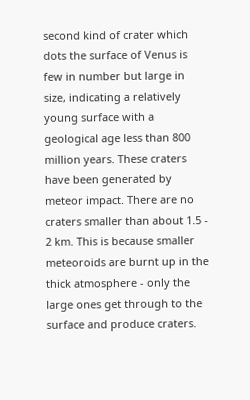second kind of crater which dots the surface of Venus is few in number but large in size, indicating a relatively young surface with a geological age less than 800 million years. These craters have been generated by meteor impact. There are no craters smaller than about 1.5 - 2 km. This is because smaller meteoroids are burnt up in the thick atmosphere - only the large ones get through to the surface and produce craters.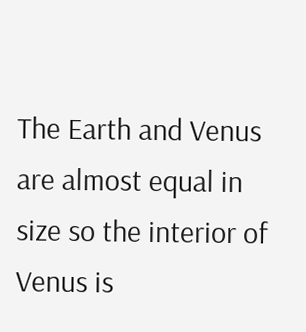The Earth and Venus are almost equal in size so the interior of Venus is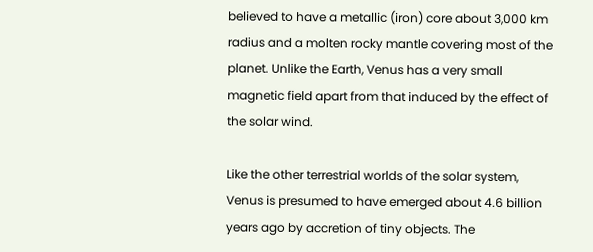believed to have a metallic (iron) core about 3,000 km radius and a molten rocky mantle covering most of the planet. Unlike the Earth, Venus has a very small magnetic field apart from that induced by the effect of the solar wind.

Like the other terrestrial worlds of the solar system, Venus is presumed to have emerged about 4.6 billion years ago by accretion of tiny objects. The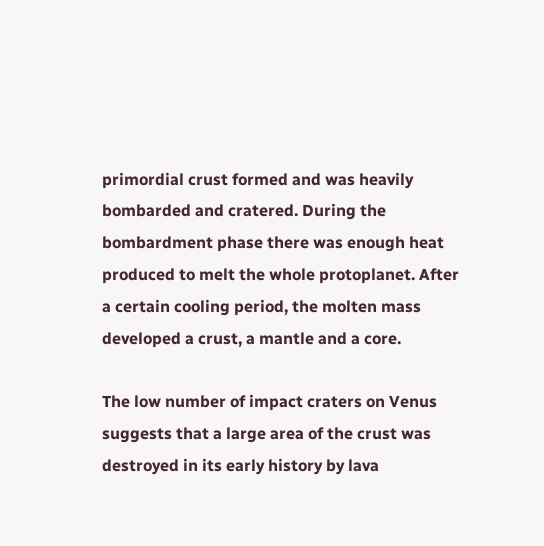primordial crust formed and was heavily bombarded and cratered. During the bombardment phase there was enough heat produced to melt the whole protoplanet. After a certain cooling period, the molten mass developed a crust, a mantle and a core.

The low number of impact craters on Venus suggests that a large area of the crust was destroyed in its early history by lava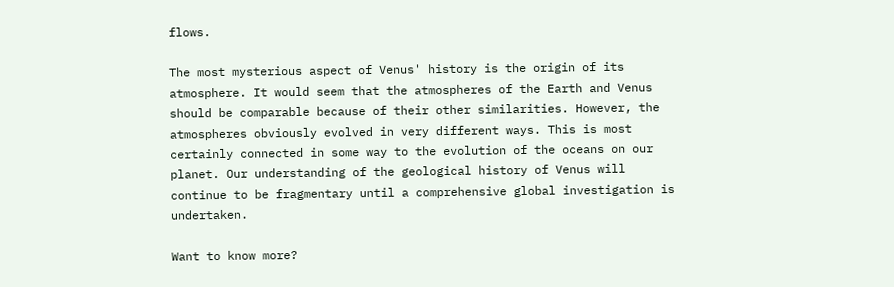flows.

The most mysterious aspect of Venus' history is the origin of its atmosphere. It would seem that the atmospheres of the Earth and Venus should be comparable because of their other similarities. However, the atmospheres obviously evolved in very different ways. This is most certainly connected in some way to the evolution of the oceans on our planet. Our understanding of the geological history of Venus will continue to be fragmentary until a comprehensive global investigation is undertaken.

Want to know more?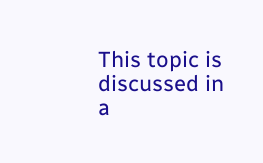This topic is discussed in a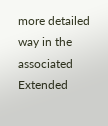more detailed way in the associated Extended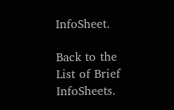InfoSheet.

Back to the List of Brief InfoSheets.